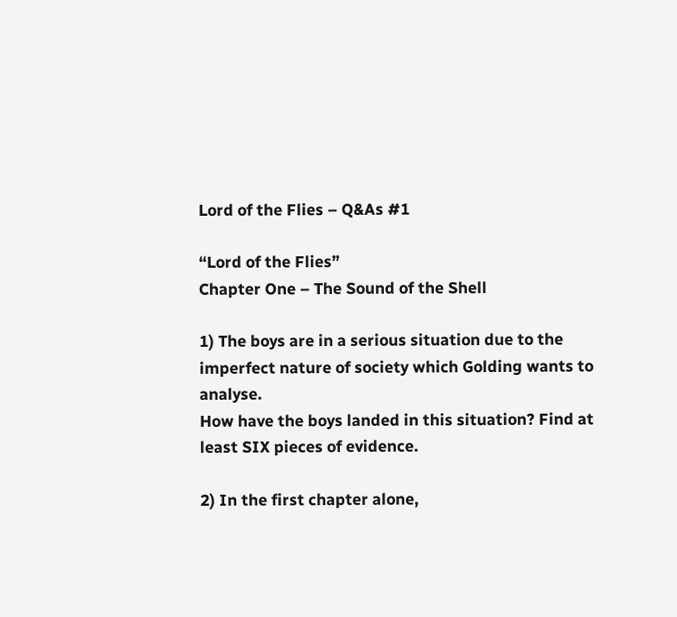Lord of the Flies – Q&As #1

“Lord of the Flies”
Chapter One – The Sound of the Shell

1) The boys are in a serious situation due to the imperfect nature of society which Golding wants to analyse.
How have the boys landed in this situation? Find at least SIX pieces of evidence.

2) In the first chapter alone,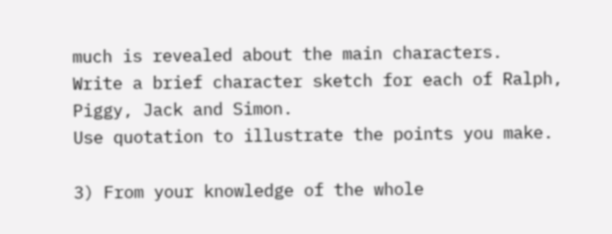much is revealed about the main characters.
Write a brief character sketch for each of Ralph, Piggy, Jack and Simon.
Use quotation to illustrate the points you make.

3) From your knowledge of the whole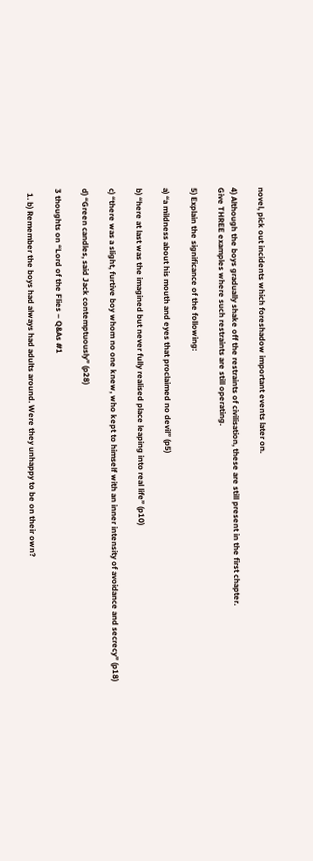novel, pick out incidents which foreshadow important events later on.

4) Although the boys gradually shake off the restraints of civilisation, these are still present in the first chapter.
Give THREE examples where such restraints are still operating.

5) Explain the significance of the following:

a) “a mildness about his mouth and eyes that proclaimed no devil” (p5)

b) “here at last was the imagined but never fully realised place leaping into real life” (p10)

c) “there was a slight, furtive boy whom no one knew, who kept to himself with an inner intensity of avoidance and secrecy” (p18)

d) “Green candles, said Jack contemptuously” (p28)

3 thoughts on “Lord of the Flies – Q&As #1

  1. b) Remember the boys had always had adults around. Were they unhappy to be on their own?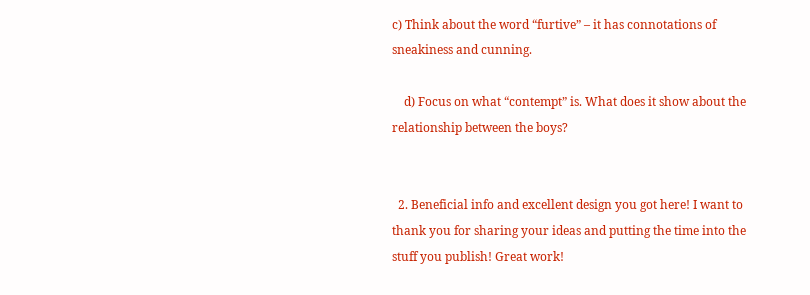c) Think about the word “furtive” – it has connotations of sneakiness and cunning.

    d) Focus on what “contempt” is. What does it show about the relationship between the boys?


  2. Beneficial info and excellent design you got here! I want to thank you for sharing your ideas and putting the time into the stuff you publish! Great work!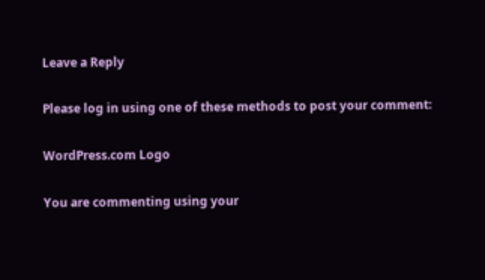Leave a Reply

Please log in using one of these methods to post your comment:

WordPress.com Logo

You are commenting using your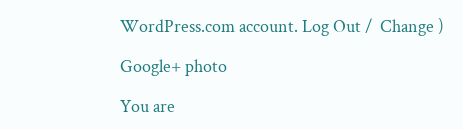WordPress.com account. Log Out /  Change )

Google+ photo

You are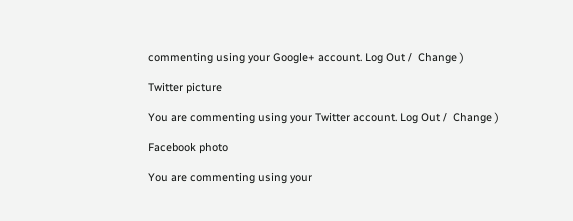commenting using your Google+ account. Log Out /  Change )

Twitter picture

You are commenting using your Twitter account. Log Out /  Change )

Facebook photo

You are commenting using your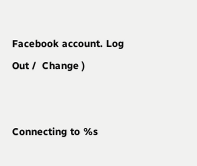Facebook account. Log Out /  Change )


Connecting to %s